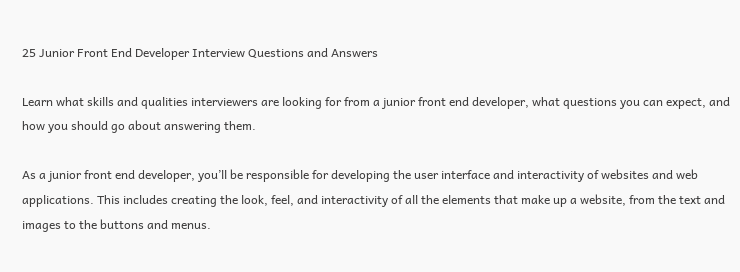25 Junior Front End Developer Interview Questions and Answers

Learn what skills and qualities interviewers are looking for from a junior front end developer, what questions you can expect, and how you should go about answering them.

As a junior front end developer, you’ll be responsible for developing the user interface and interactivity of websites and web applications. This includes creating the look, feel, and interactivity of all the elements that make up a website, from the text and images to the buttons and menus.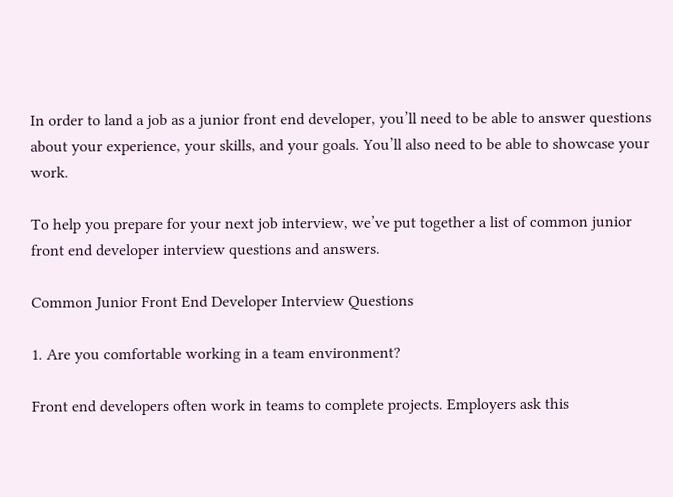In order to land a job as a junior front end developer, you’ll need to be able to answer questions about your experience, your skills, and your goals. You’ll also need to be able to showcase your work.

To help you prepare for your next job interview, we’ve put together a list of common junior front end developer interview questions and answers.

Common Junior Front End Developer Interview Questions

1. Are you comfortable working in a team environment?

Front end developers often work in teams to complete projects. Employers ask this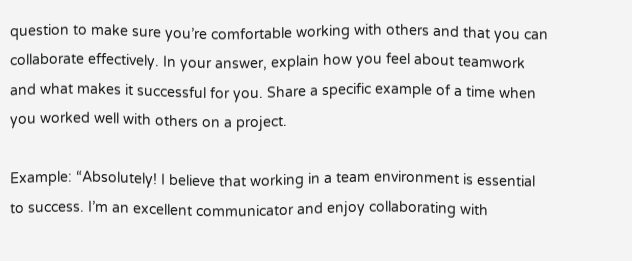question to make sure you’re comfortable working with others and that you can collaborate effectively. In your answer, explain how you feel about teamwork and what makes it successful for you. Share a specific example of a time when you worked well with others on a project.

Example: “Absolutely! I believe that working in a team environment is essential to success. I’m an excellent communicator and enjoy collaborating with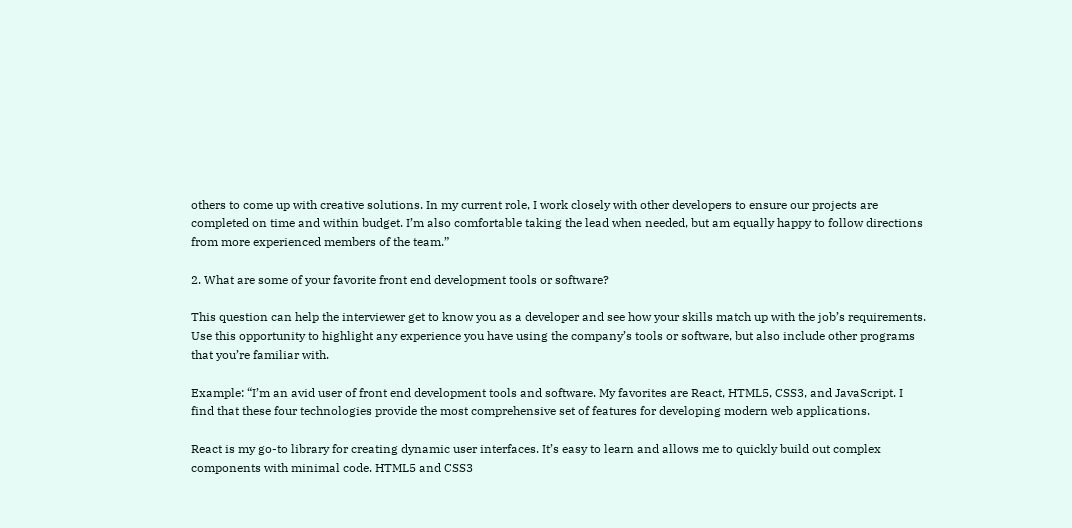others to come up with creative solutions. In my current role, I work closely with other developers to ensure our projects are completed on time and within budget. I’m also comfortable taking the lead when needed, but am equally happy to follow directions from more experienced members of the team.”

2. What are some of your favorite front end development tools or software?

This question can help the interviewer get to know you as a developer and see how your skills match up with the job’s requirements. Use this opportunity to highlight any experience you have using the company’s tools or software, but also include other programs that you’re familiar with.

Example: “I’m an avid user of front end development tools and software. My favorites are React, HTML5, CSS3, and JavaScript. I find that these four technologies provide the most comprehensive set of features for developing modern web applications.

React is my go-to library for creating dynamic user interfaces. It’s easy to learn and allows me to quickly build out complex components with minimal code. HTML5 and CSS3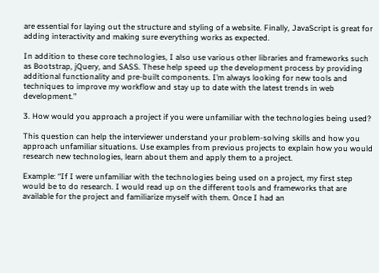are essential for laying out the structure and styling of a website. Finally, JavaScript is great for adding interactivity and making sure everything works as expected.

In addition to these core technologies, I also use various other libraries and frameworks such as Bootstrap, jQuery, and SASS. These help speed up the development process by providing additional functionality and pre-built components. I’m always looking for new tools and techniques to improve my workflow and stay up to date with the latest trends in web development.”

3. How would you approach a project if you were unfamiliar with the technologies being used?

This question can help the interviewer understand your problem-solving skills and how you approach unfamiliar situations. Use examples from previous projects to explain how you would research new technologies, learn about them and apply them to a project.

Example: “If I were unfamiliar with the technologies being used on a project, my first step would be to do research. I would read up on the different tools and frameworks that are available for the project and familiarize myself with them. Once I had an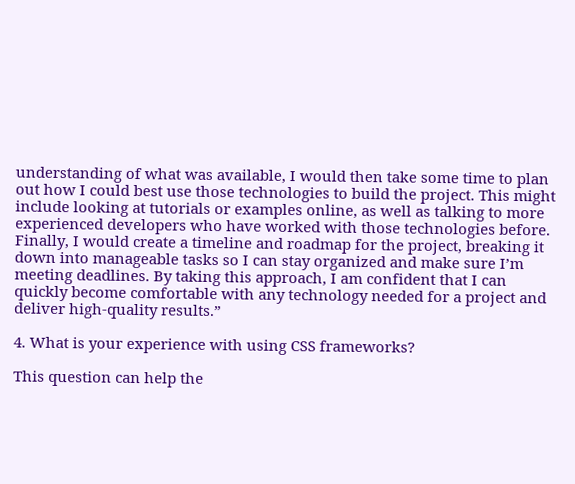understanding of what was available, I would then take some time to plan out how I could best use those technologies to build the project. This might include looking at tutorials or examples online, as well as talking to more experienced developers who have worked with those technologies before. Finally, I would create a timeline and roadmap for the project, breaking it down into manageable tasks so I can stay organized and make sure I’m meeting deadlines. By taking this approach, I am confident that I can quickly become comfortable with any technology needed for a project and deliver high-quality results.”

4. What is your experience with using CSS frameworks?

This question can help the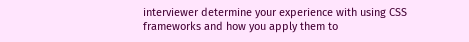interviewer determine your experience with using CSS frameworks and how you apply them to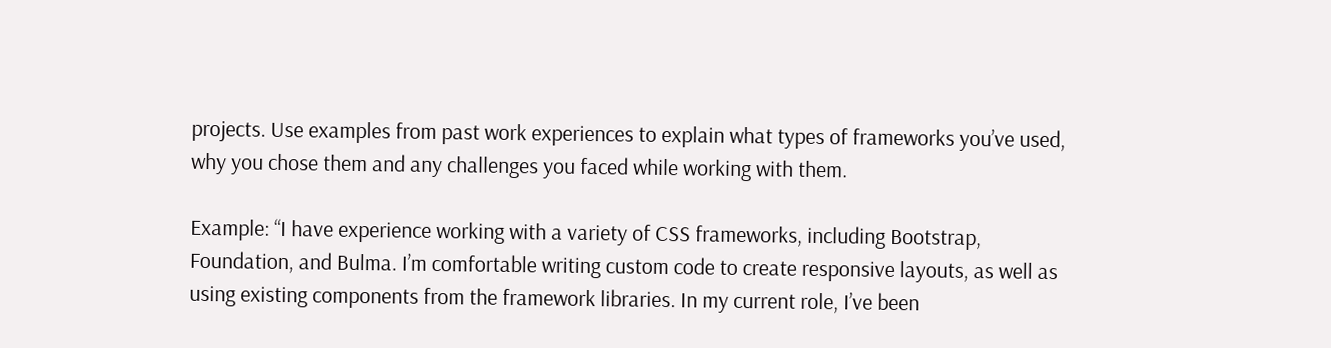projects. Use examples from past work experiences to explain what types of frameworks you’ve used, why you chose them and any challenges you faced while working with them.

Example: “I have experience working with a variety of CSS frameworks, including Bootstrap, Foundation, and Bulma. I’m comfortable writing custom code to create responsive layouts, as well as using existing components from the framework libraries. In my current role, I’ve been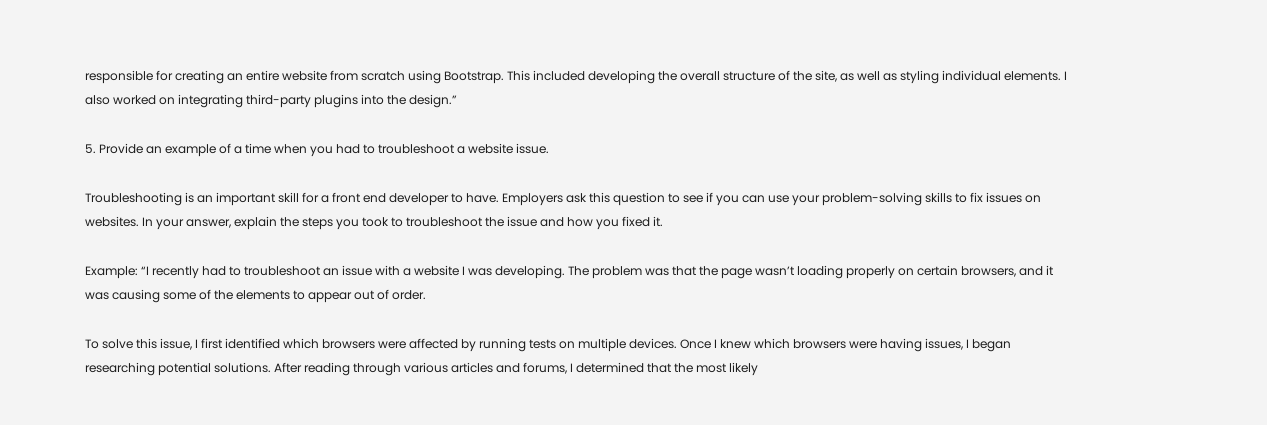responsible for creating an entire website from scratch using Bootstrap. This included developing the overall structure of the site, as well as styling individual elements. I also worked on integrating third-party plugins into the design.”

5. Provide an example of a time when you had to troubleshoot a website issue.

Troubleshooting is an important skill for a front end developer to have. Employers ask this question to see if you can use your problem-solving skills to fix issues on websites. In your answer, explain the steps you took to troubleshoot the issue and how you fixed it.

Example: “I recently had to troubleshoot an issue with a website I was developing. The problem was that the page wasn’t loading properly on certain browsers, and it was causing some of the elements to appear out of order.

To solve this issue, I first identified which browsers were affected by running tests on multiple devices. Once I knew which browsers were having issues, I began researching potential solutions. After reading through various articles and forums, I determined that the most likely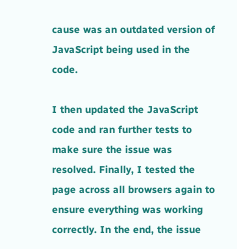cause was an outdated version of JavaScript being used in the code.

I then updated the JavaScript code and ran further tests to make sure the issue was resolved. Finally, I tested the page across all browsers again to ensure everything was working correctly. In the end, the issue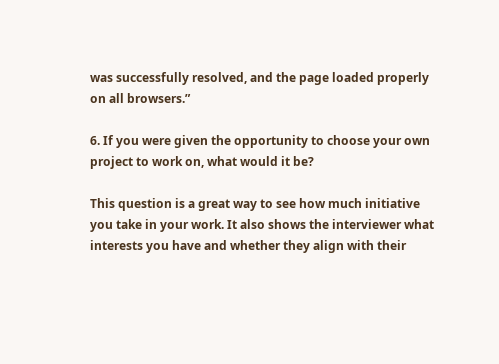was successfully resolved, and the page loaded properly on all browsers.”

6. If you were given the opportunity to choose your own project to work on, what would it be?

This question is a great way to see how much initiative you take in your work. It also shows the interviewer what interests you have and whether they align with their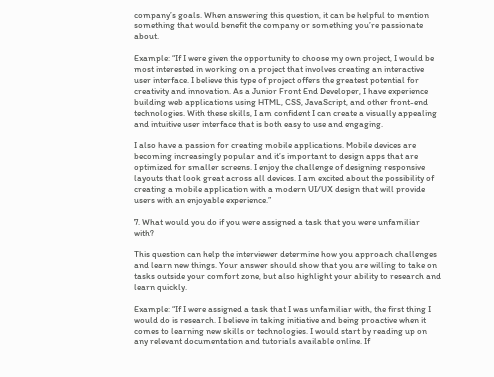company’s goals. When answering this question, it can be helpful to mention something that would benefit the company or something you’re passionate about.

Example: “If I were given the opportunity to choose my own project, I would be most interested in working on a project that involves creating an interactive user interface. I believe this type of project offers the greatest potential for creativity and innovation. As a Junior Front End Developer, I have experience building web applications using HTML, CSS, JavaScript, and other front-end technologies. With these skills, I am confident I can create a visually appealing and intuitive user interface that is both easy to use and engaging.

I also have a passion for creating mobile applications. Mobile devices are becoming increasingly popular and it’s important to design apps that are optimized for smaller screens. I enjoy the challenge of designing responsive layouts that look great across all devices. I am excited about the possibility of creating a mobile application with a modern UI/UX design that will provide users with an enjoyable experience.”

7. What would you do if you were assigned a task that you were unfamiliar with?

This question can help the interviewer determine how you approach challenges and learn new things. Your answer should show that you are willing to take on tasks outside your comfort zone, but also highlight your ability to research and learn quickly.

Example: “If I were assigned a task that I was unfamiliar with, the first thing I would do is research. I believe in taking initiative and being proactive when it comes to learning new skills or technologies. I would start by reading up on any relevant documentation and tutorials available online. If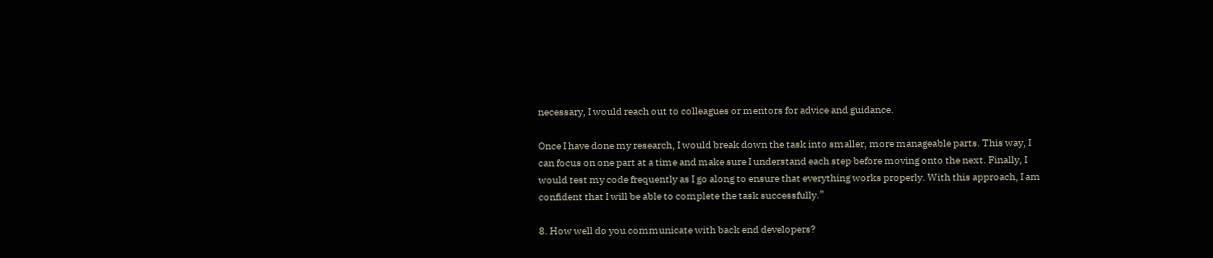necessary, I would reach out to colleagues or mentors for advice and guidance.

Once I have done my research, I would break down the task into smaller, more manageable parts. This way, I can focus on one part at a time and make sure I understand each step before moving onto the next. Finally, I would test my code frequently as I go along to ensure that everything works properly. With this approach, I am confident that I will be able to complete the task successfully.”

8. How well do you communicate with back end developers?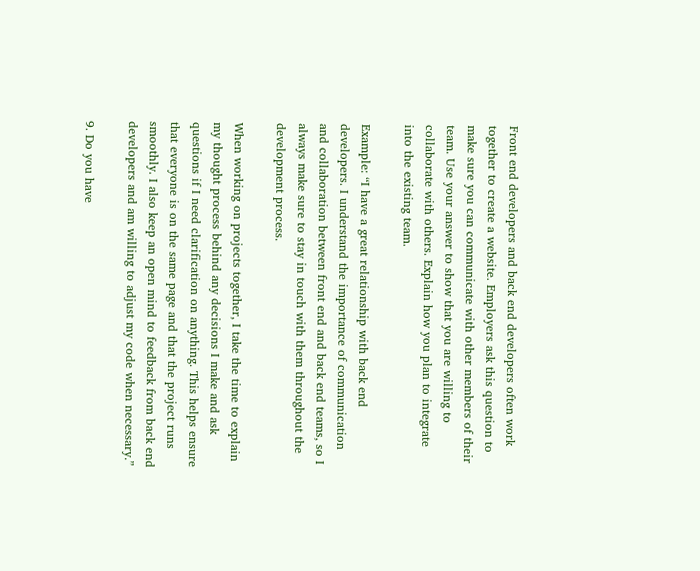Front end developers and back end developers often work together to create a website. Employers ask this question to make sure you can communicate with other members of their team. Use your answer to show that you are willing to collaborate with others. Explain how you plan to integrate into the existing team.

Example: “I have a great relationship with back end developers. I understand the importance of communication and collaboration between front end and back end teams, so I always make sure to stay in touch with them throughout the development process.

When working on projects together, I take the time to explain my thought process behind any decisions I make and ask questions if I need clarification on anything. This helps ensure that everyone is on the same page and that the project runs smoothly. I also keep an open mind to feedback from back end developers and am willing to adjust my code when necessary.”

9. Do you have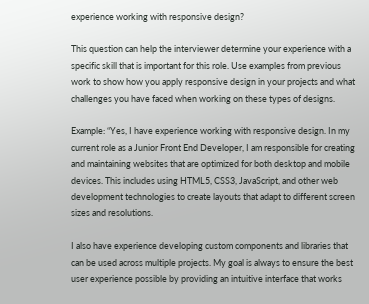experience working with responsive design?

This question can help the interviewer determine your experience with a specific skill that is important for this role. Use examples from previous work to show how you apply responsive design in your projects and what challenges you have faced when working on these types of designs.

Example: “Yes, I have experience working with responsive design. In my current role as a Junior Front End Developer, I am responsible for creating and maintaining websites that are optimized for both desktop and mobile devices. This includes using HTML5, CSS3, JavaScript, and other web development technologies to create layouts that adapt to different screen sizes and resolutions.

I also have experience developing custom components and libraries that can be used across multiple projects. My goal is always to ensure the best user experience possible by providing an intuitive interface that works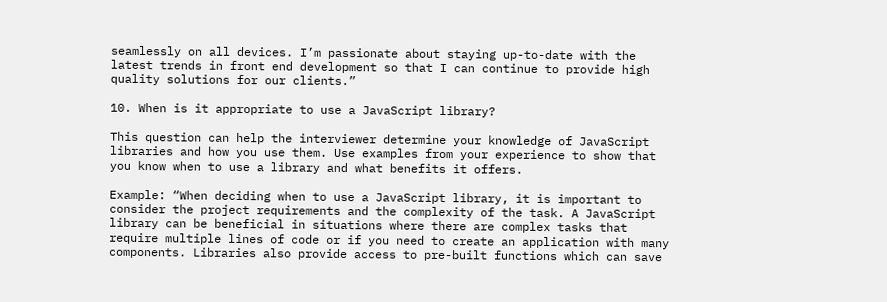seamlessly on all devices. I’m passionate about staying up-to-date with the latest trends in front end development so that I can continue to provide high quality solutions for our clients.”

10. When is it appropriate to use a JavaScript library?

This question can help the interviewer determine your knowledge of JavaScript libraries and how you use them. Use examples from your experience to show that you know when to use a library and what benefits it offers.

Example: “When deciding when to use a JavaScript library, it is important to consider the project requirements and the complexity of the task. A JavaScript library can be beneficial in situations where there are complex tasks that require multiple lines of code or if you need to create an application with many components. Libraries also provide access to pre-built functions which can save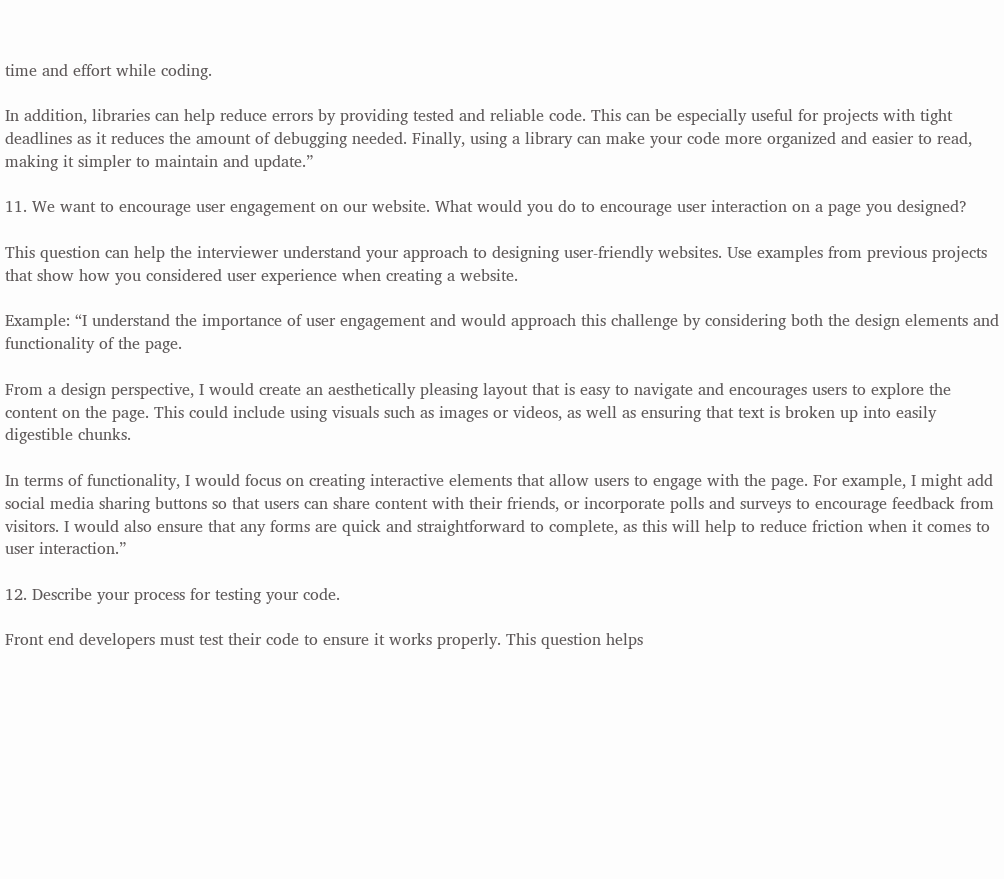time and effort while coding.

In addition, libraries can help reduce errors by providing tested and reliable code. This can be especially useful for projects with tight deadlines as it reduces the amount of debugging needed. Finally, using a library can make your code more organized and easier to read, making it simpler to maintain and update.”

11. We want to encourage user engagement on our website. What would you do to encourage user interaction on a page you designed?

This question can help the interviewer understand your approach to designing user-friendly websites. Use examples from previous projects that show how you considered user experience when creating a website.

Example: “I understand the importance of user engagement and would approach this challenge by considering both the design elements and functionality of the page.

From a design perspective, I would create an aesthetically pleasing layout that is easy to navigate and encourages users to explore the content on the page. This could include using visuals such as images or videos, as well as ensuring that text is broken up into easily digestible chunks.

In terms of functionality, I would focus on creating interactive elements that allow users to engage with the page. For example, I might add social media sharing buttons so that users can share content with their friends, or incorporate polls and surveys to encourage feedback from visitors. I would also ensure that any forms are quick and straightforward to complete, as this will help to reduce friction when it comes to user interaction.”

12. Describe your process for testing your code.

Front end developers must test their code to ensure it works properly. This question helps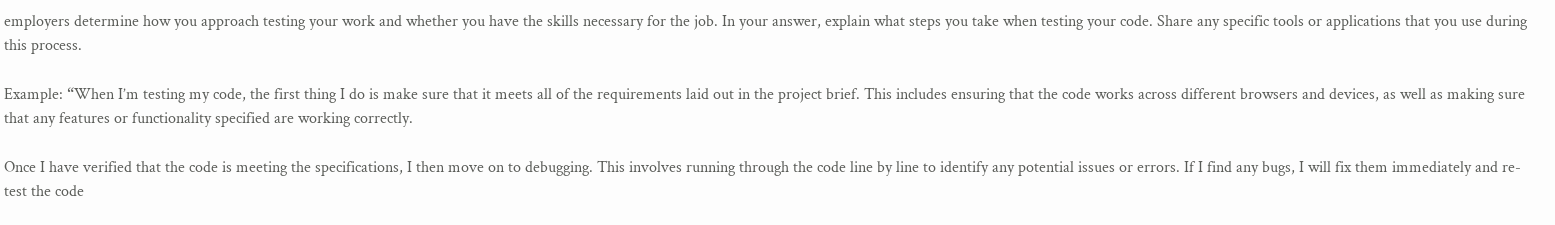employers determine how you approach testing your work and whether you have the skills necessary for the job. In your answer, explain what steps you take when testing your code. Share any specific tools or applications that you use during this process.

Example: “When I’m testing my code, the first thing I do is make sure that it meets all of the requirements laid out in the project brief. This includes ensuring that the code works across different browsers and devices, as well as making sure that any features or functionality specified are working correctly.

Once I have verified that the code is meeting the specifications, I then move on to debugging. This involves running through the code line by line to identify any potential issues or errors. If I find any bugs, I will fix them immediately and re-test the code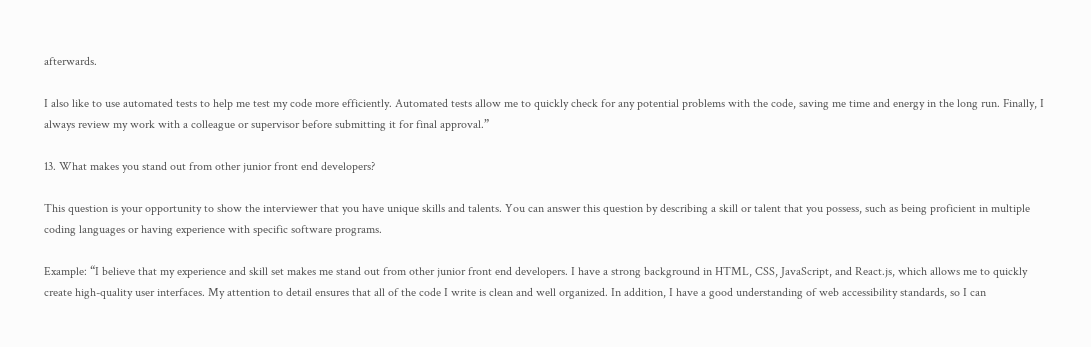afterwards.

I also like to use automated tests to help me test my code more efficiently. Automated tests allow me to quickly check for any potential problems with the code, saving me time and energy in the long run. Finally, I always review my work with a colleague or supervisor before submitting it for final approval.”

13. What makes you stand out from other junior front end developers?

This question is your opportunity to show the interviewer that you have unique skills and talents. You can answer this question by describing a skill or talent that you possess, such as being proficient in multiple coding languages or having experience with specific software programs.

Example: “I believe that my experience and skill set makes me stand out from other junior front end developers. I have a strong background in HTML, CSS, JavaScript, and React.js, which allows me to quickly create high-quality user interfaces. My attention to detail ensures that all of the code I write is clean and well organized. In addition, I have a good understanding of web accessibility standards, so I can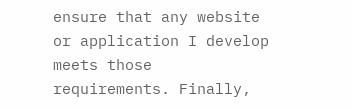ensure that any website or application I develop meets those requirements. Finally,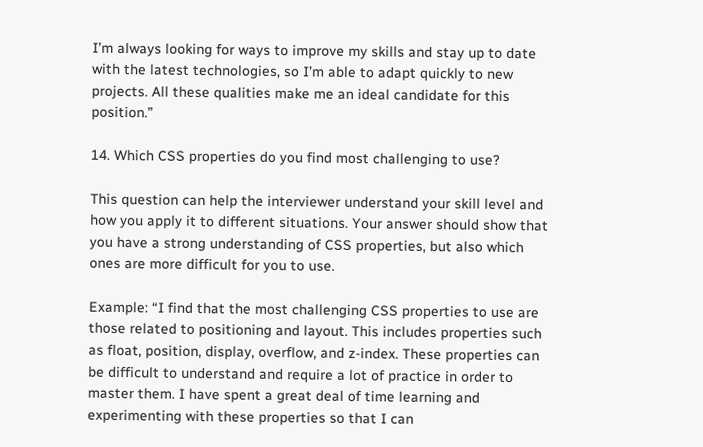I’m always looking for ways to improve my skills and stay up to date with the latest technologies, so I’m able to adapt quickly to new projects. All these qualities make me an ideal candidate for this position.”

14. Which CSS properties do you find most challenging to use?

This question can help the interviewer understand your skill level and how you apply it to different situations. Your answer should show that you have a strong understanding of CSS properties, but also which ones are more difficult for you to use.

Example: “I find that the most challenging CSS properties to use are those related to positioning and layout. This includes properties such as float, position, display, overflow, and z-index. These properties can be difficult to understand and require a lot of practice in order to master them. I have spent a great deal of time learning and experimenting with these properties so that I can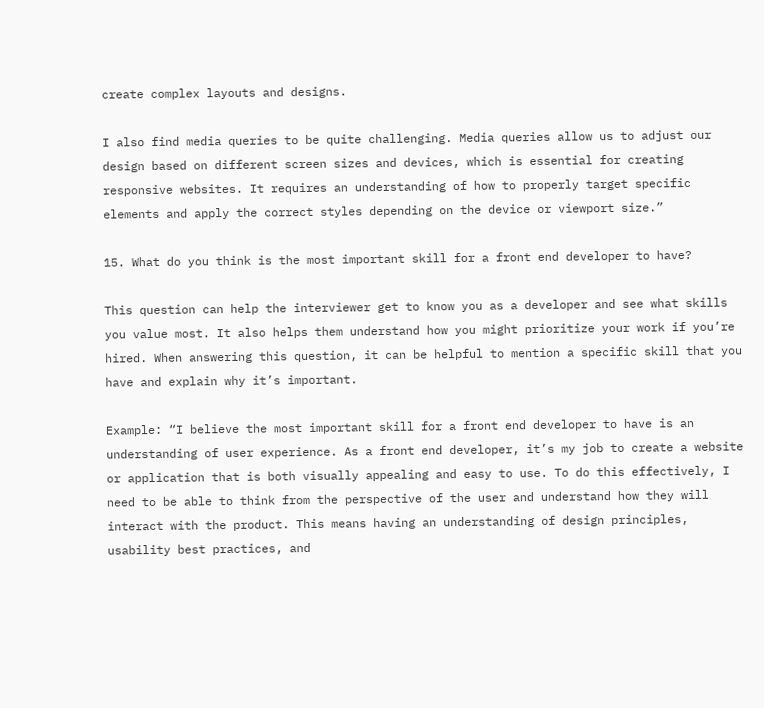create complex layouts and designs.

I also find media queries to be quite challenging. Media queries allow us to adjust our design based on different screen sizes and devices, which is essential for creating responsive websites. It requires an understanding of how to properly target specific elements and apply the correct styles depending on the device or viewport size.”

15. What do you think is the most important skill for a front end developer to have?

This question can help the interviewer get to know you as a developer and see what skills you value most. It also helps them understand how you might prioritize your work if you’re hired. When answering this question, it can be helpful to mention a specific skill that you have and explain why it’s important.

Example: “I believe the most important skill for a front end developer to have is an understanding of user experience. As a front end developer, it’s my job to create a website or application that is both visually appealing and easy to use. To do this effectively, I need to be able to think from the perspective of the user and understand how they will interact with the product. This means having an understanding of design principles, usability best practices, and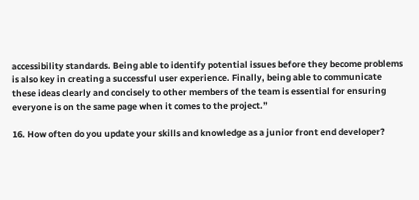accessibility standards. Being able to identify potential issues before they become problems is also key in creating a successful user experience. Finally, being able to communicate these ideas clearly and concisely to other members of the team is essential for ensuring everyone is on the same page when it comes to the project.”

16. How often do you update your skills and knowledge as a junior front end developer?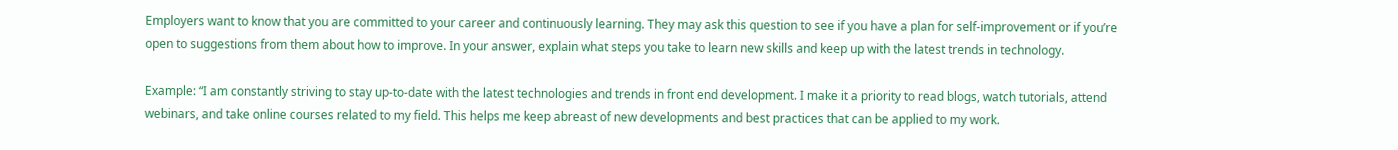Employers want to know that you are committed to your career and continuously learning. They may ask this question to see if you have a plan for self-improvement or if you’re open to suggestions from them about how to improve. In your answer, explain what steps you take to learn new skills and keep up with the latest trends in technology.

Example: “I am constantly striving to stay up-to-date with the latest technologies and trends in front end development. I make it a priority to read blogs, watch tutorials, attend webinars, and take online courses related to my field. This helps me keep abreast of new developments and best practices that can be applied to my work.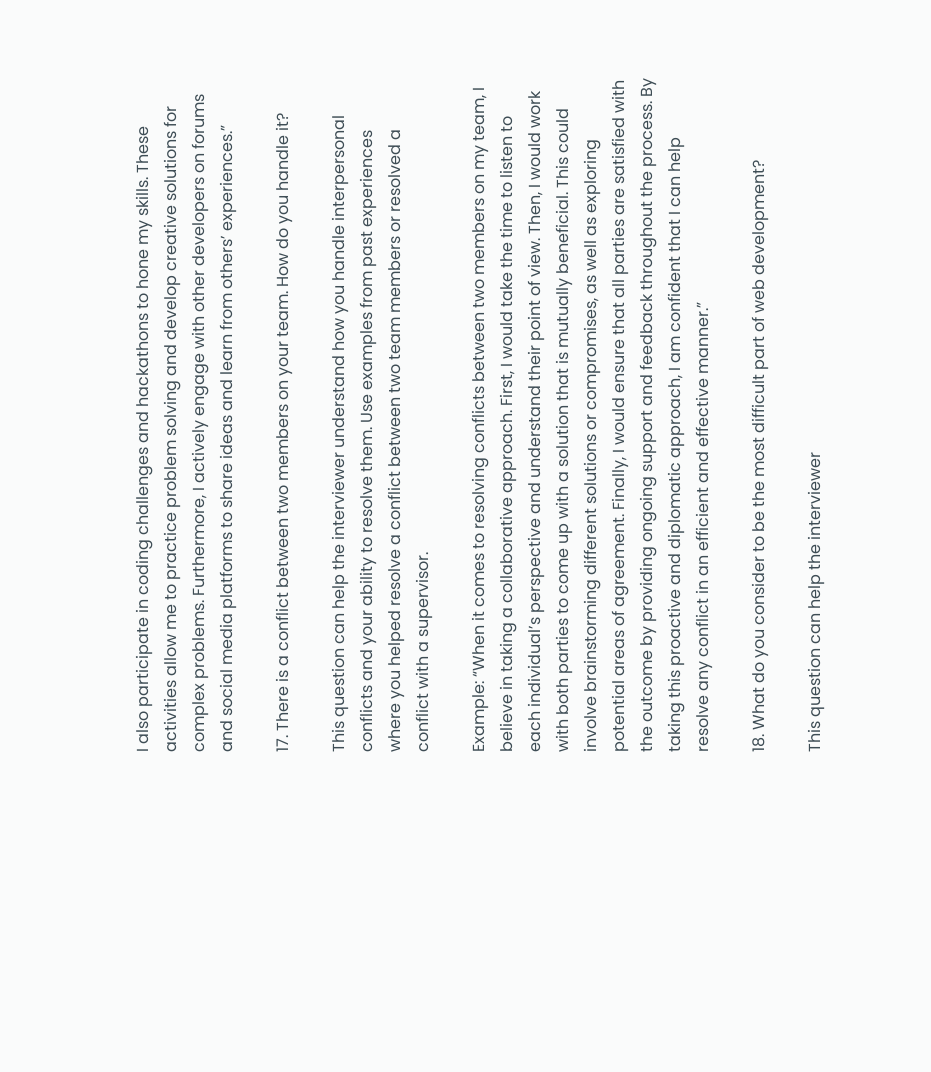I also participate in coding challenges and hackathons to hone my skills. These activities allow me to practice problem solving and develop creative solutions for complex problems. Furthermore, I actively engage with other developers on forums and social media platforms to share ideas and learn from others’ experiences.”

17. There is a conflict between two members on your team. How do you handle it?

This question can help the interviewer understand how you handle interpersonal conflicts and your ability to resolve them. Use examples from past experiences where you helped resolve a conflict between two team members or resolved a conflict with a supervisor.

Example: “When it comes to resolving conflicts between two members on my team, I believe in taking a collaborative approach. First, I would take the time to listen to each individual’s perspective and understand their point of view. Then, I would work with both parties to come up with a solution that is mutually beneficial. This could involve brainstorming different solutions or compromises, as well as exploring potential areas of agreement. Finally, I would ensure that all parties are satisfied with the outcome by providing ongoing support and feedback throughout the process. By taking this proactive and diplomatic approach, I am confident that I can help resolve any conflict in an efficient and effective manner.”

18. What do you consider to be the most difficult part of web development?

This question can help the interviewer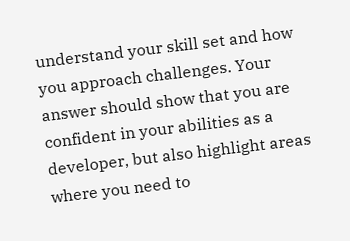understand your skill set and how you approach challenges. Your answer should show that you are confident in your abilities as a developer, but also highlight areas where you need to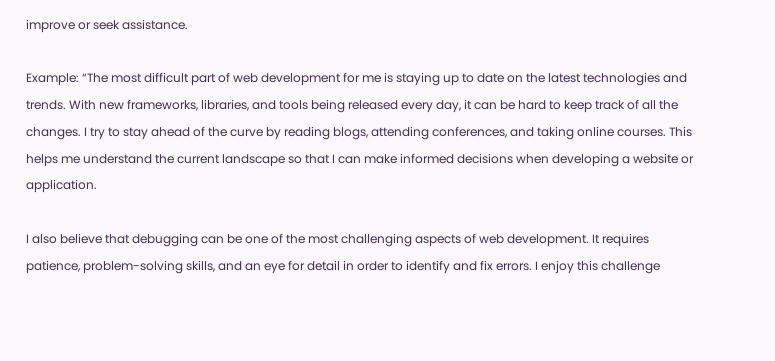improve or seek assistance.

Example: “The most difficult part of web development for me is staying up to date on the latest technologies and trends. With new frameworks, libraries, and tools being released every day, it can be hard to keep track of all the changes. I try to stay ahead of the curve by reading blogs, attending conferences, and taking online courses. This helps me understand the current landscape so that I can make informed decisions when developing a website or application.

I also believe that debugging can be one of the most challenging aspects of web development. It requires patience, problem-solving skills, and an eye for detail in order to identify and fix errors. I enjoy this challenge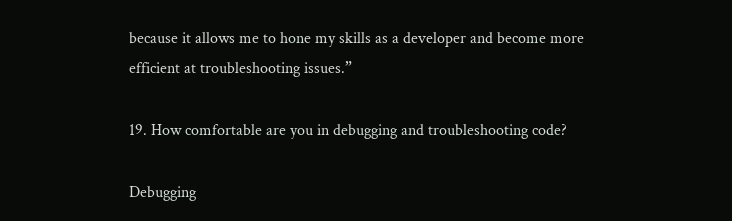because it allows me to hone my skills as a developer and become more efficient at troubleshooting issues.”

19. How comfortable are you in debugging and troubleshooting code?

Debugging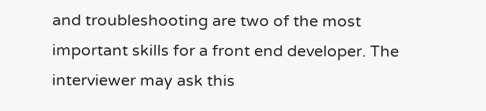and troubleshooting are two of the most important skills for a front end developer. The interviewer may ask this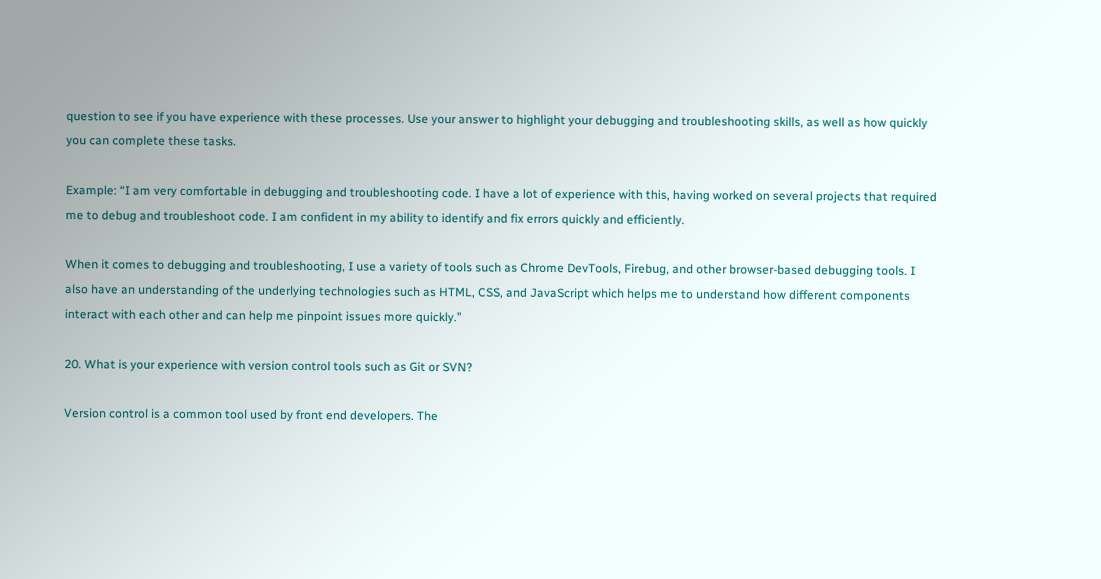question to see if you have experience with these processes. Use your answer to highlight your debugging and troubleshooting skills, as well as how quickly you can complete these tasks.

Example: “I am very comfortable in debugging and troubleshooting code. I have a lot of experience with this, having worked on several projects that required me to debug and troubleshoot code. I am confident in my ability to identify and fix errors quickly and efficiently.

When it comes to debugging and troubleshooting, I use a variety of tools such as Chrome DevTools, Firebug, and other browser-based debugging tools. I also have an understanding of the underlying technologies such as HTML, CSS, and JavaScript which helps me to understand how different components interact with each other and can help me pinpoint issues more quickly.”

20. What is your experience with version control tools such as Git or SVN?

Version control is a common tool used by front end developers. The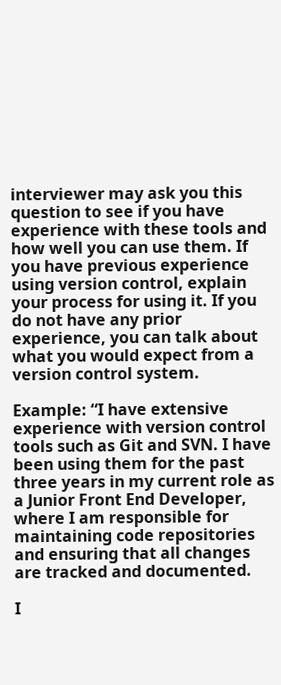interviewer may ask you this question to see if you have experience with these tools and how well you can use them. If you have previous experience using version control, explain your process for using it. If you do not have any prior experience, you can talk about what you would expect from a version control system.

Example: “I have extensive experience with version control tools such as Git and SVN. I have been using them for the past three years in my current role as a Junior Front End Developer, where I am responsible for maintaining code repositories and ensuring that all changes are tracked and documented.

I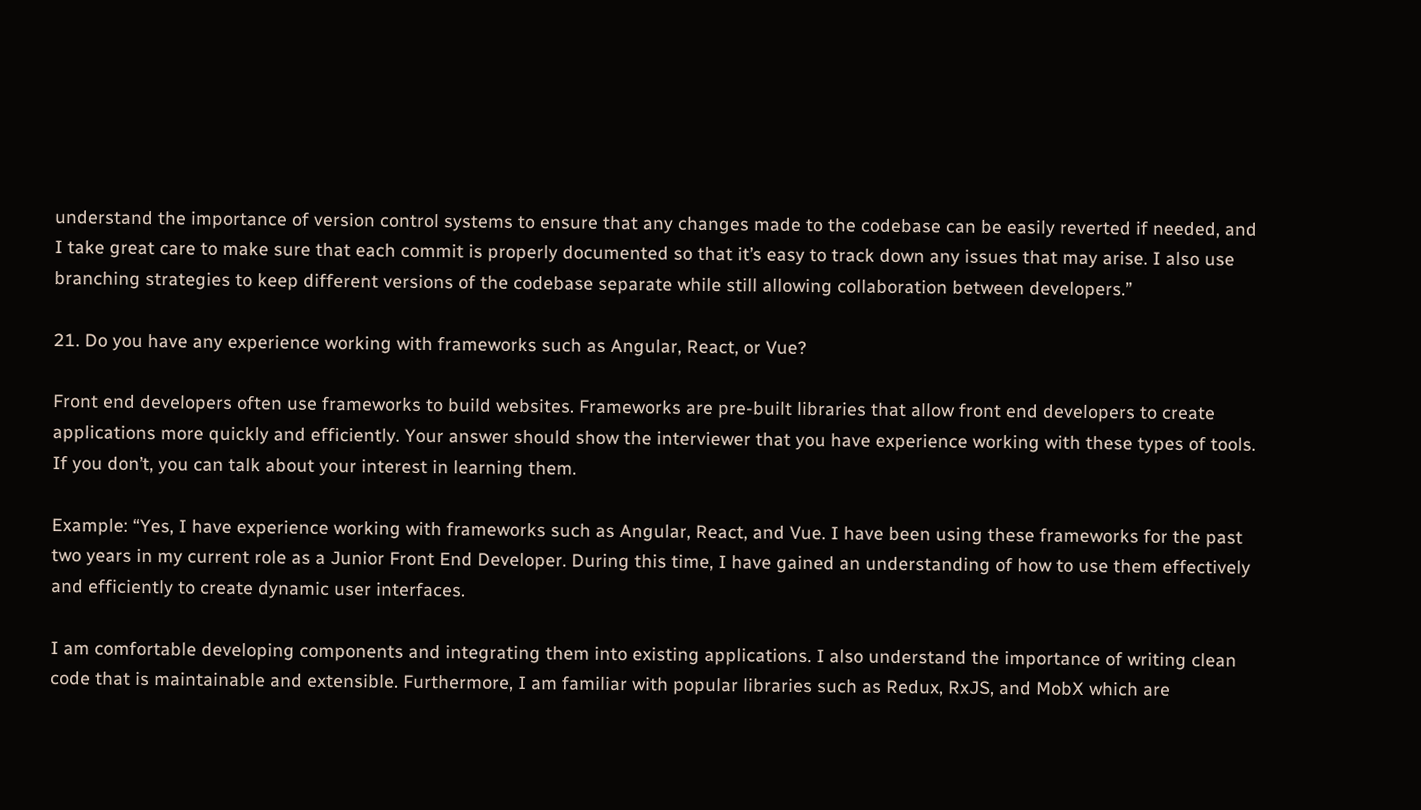understand the importance of version control systems to ensure that any changes made to the codebase can be easily reverted if needed, and I take great care to make sure that each commit is properly documented so that it’s easy to track down any issues that may arise. I also use branching strategies to keep different versions of the codebase separate while still allowing collaboration between developers.”

21. Do you have any experience working with frameworks such as Angular, React, or Vue?

Front end developers often use frameworks to build websites. Frameworks are pre-built libraries that allow front end developers to create applications more quickly and efficiently. Your answer should show the interviewer that you have experience working with these types of tools. If you don’t, you can talk about your interest in learning them.

Example: “Yes, I have experience working with frameworks such as Angular, React, and Vue. I have been using these frameworks for the past two years in my current role as a Junior Front End Developer. During this time, I have gained an understanding of how to use them effectively and efficiently to create dynamic user interfaces.

I am comfortable developing components and integrating them into existing applications. I also understand the importance of writing clean code that is maintainable and extensible. Furthermore, I am familiar with popular libraries such as Redux, RxJS, and MobX which are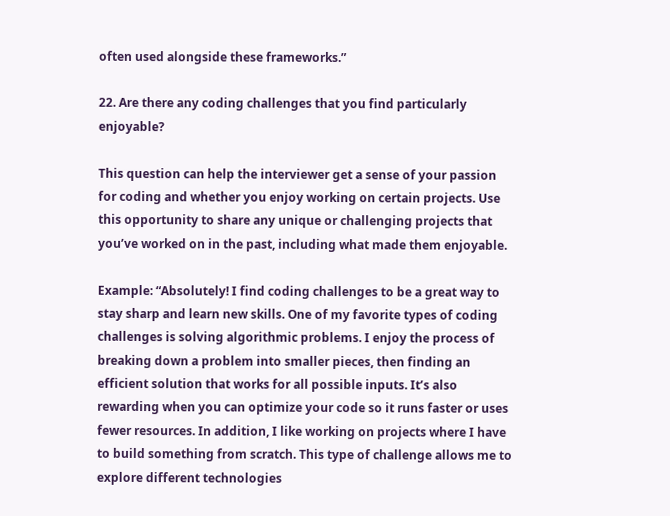often used alongside these frameworks.”

22. Are there any coding challenges that you find particularly enjoyable?

This question can help the interviewer get a sense of your passion for coding and whether you enjoy working on certain projects. Use this opportunity to share any unique or challenging projects that you’ve worked on in the past, including what made them enjoyable.

Example: “Absolutely! I find coding challenges to be a great way to stay sharp and learn new skills. One of my favorite types of coding challenges is solving algorithmic problems. I enjoy the process of breaking down a problem into smaller pieces, then finding an efficient solution that works for all possible inputs. It’s also rewarding when you can optimize your code so it runs faster or uses fewer resources. In addition, I like working on projects where I have to build something from scratch. This type of challenge allows me to explore different technologies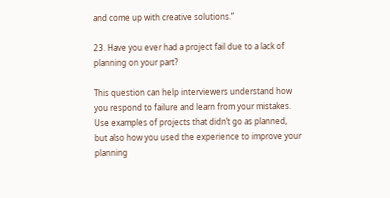and come up with creative solutions.”

23. Have you ever had a project fail due to a lack of planning on your part?

This question can help interviewers understand how you respond to failure and learn from your mistakes. Use examples of projects that didn’t go as planned, but also how you used the experience to improve your planning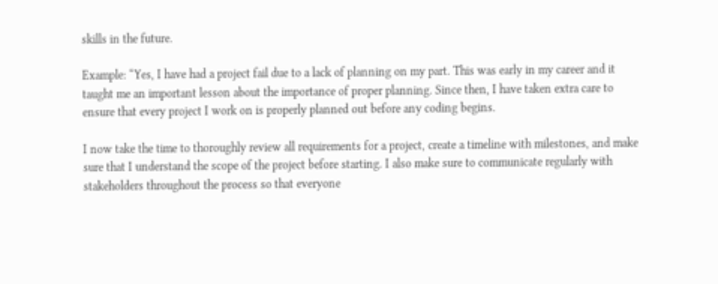skills in the future.

Example: “Yes, I have had a project fail due to a lack of planning on my part. This was early in my career and it taught me an important lesson about the importance of proper planning. Since then, I have taken extra care to ensure that every project I work on is properly planned out before any coding begins.

I now take the time to thoroughly review all requirements for a project, create a timeline with milestones, and make sure that I understand the scope of the project before starting. I also make sure to communicate regularly with stakeholders throughout the process so that everyone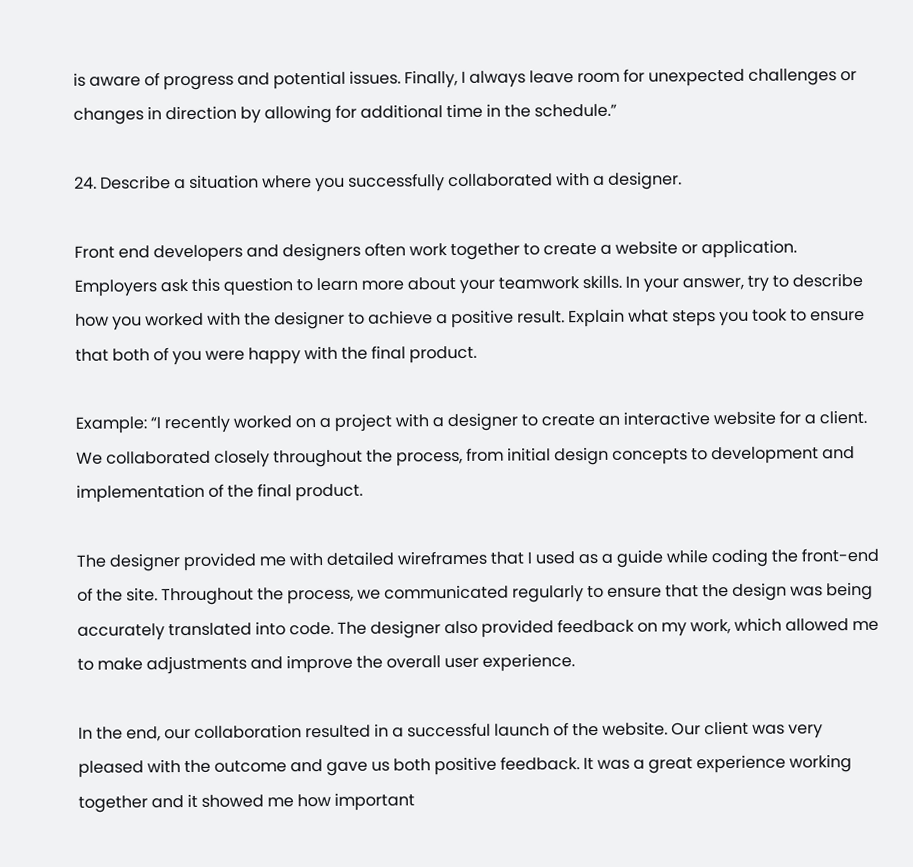is aware of progress and potential issues. Finally, I always leave room for unexpected challenges or changes in direction by allowing for additional time in the schedule.”

24. Describe a situation where you successfully collaborated with a designer.

Front end developers and designers often work together to create a website or application. Employers ask this question to learn more about your teamwork skills. In your answer, try to describe how you worked with the designer to achieve a positive result. Explain what steps you took to ensure that both of you were happy with the final product.

Example: “I recently worked on a project with a designer to create an interactive website for a client. We collaborated closely throughout the process, from initial design concepts to development and implementation of the final product.

The designer provided me with detailed wireframes that I used as a guide while coding the front-end of the site. Throughout the process, we communicated regularly to ensure that the design was being accurately translated into code. The designer also provided feedback on my work, which allowed me to make adjustments and improve the overall user experience.

In the end, our collaboration resulted in a successful launch of the website. Our client was very pleased with the outcome and gave us both positive feedback. It was a great experience working together and it showed me how important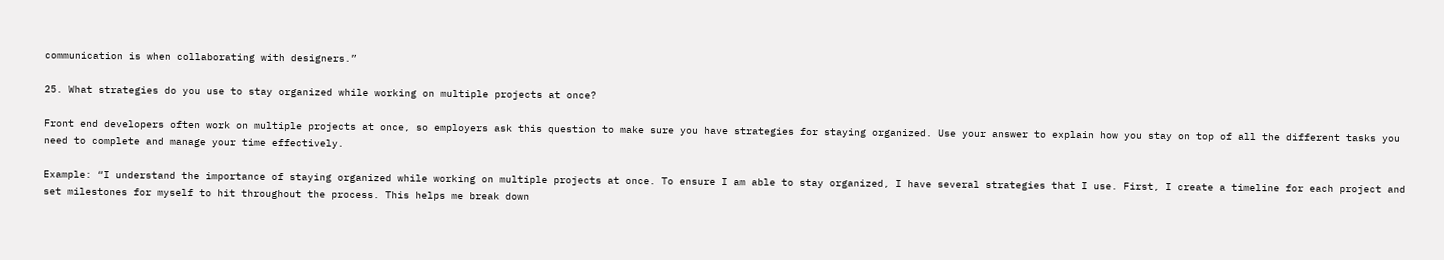communication is when collaborating with designers.”

25. What strategies do you use to stay organized while working on multiple projects at once?

Front end developers often work on multiple projects at once, so employers ask this question to make sure you have strategies for staying organized. Use your answer to explain how you stay on top of all the different tasks you need to complete and manage your time effectively.

Example: “I understand the importance of staying organized while working on multiple projects at once. To ensure I am able to stay organized, I have several strategies that I use. First, I create a timeline for each project and set milestones for myself to hit throughout the process. This helps me break down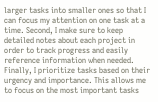larger tasks into smaller ones so that I can focus my attention on one task at a time. Second, I make sure to keep detailed notes about each project in order to track progress and easily reference information when needed. Finally, I prioritize tasks based on their urgency and importance. This allows me to focus on the most important tasks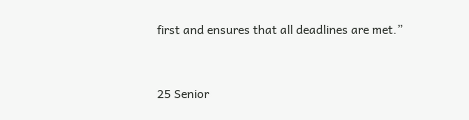first and ensures that all deadlines are met.”


25 Senior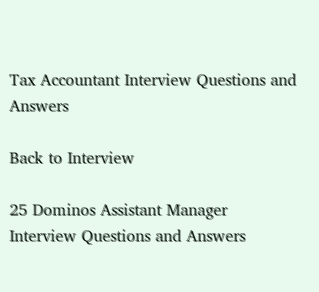Tax Accountant Interview Questions and Answers

Back to Interview

25 Dominos Assistant Manager Interview Questions and Answers